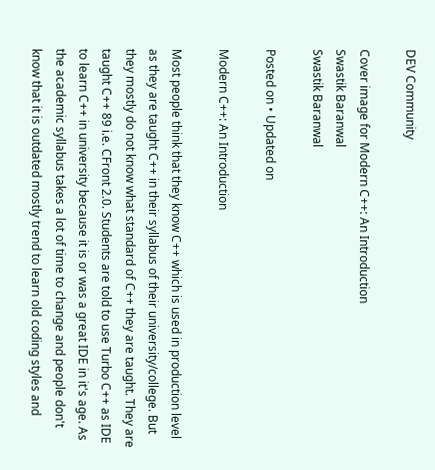DEV Community

Cover image for Modern C++: An Introduction
Swastik Baranwal
Swastik Baranwal

Posted on • Updated on

Modern C++: An Introduction

Most people think that they know C++ which is used in production level as they are taught C++ in their syllabus of their university/college. But they mostly do not know what standard of C++ they are taught. They are taught C++ 89 i.e. CFront 2.0. Students are told to use Turbo C++ as IDE to learn C++ in university because it is or was a great IDE in it's age. As the academic syllabus takes a lot of time to change and people don't know that it is outdated mostly trend to learn old coding styles and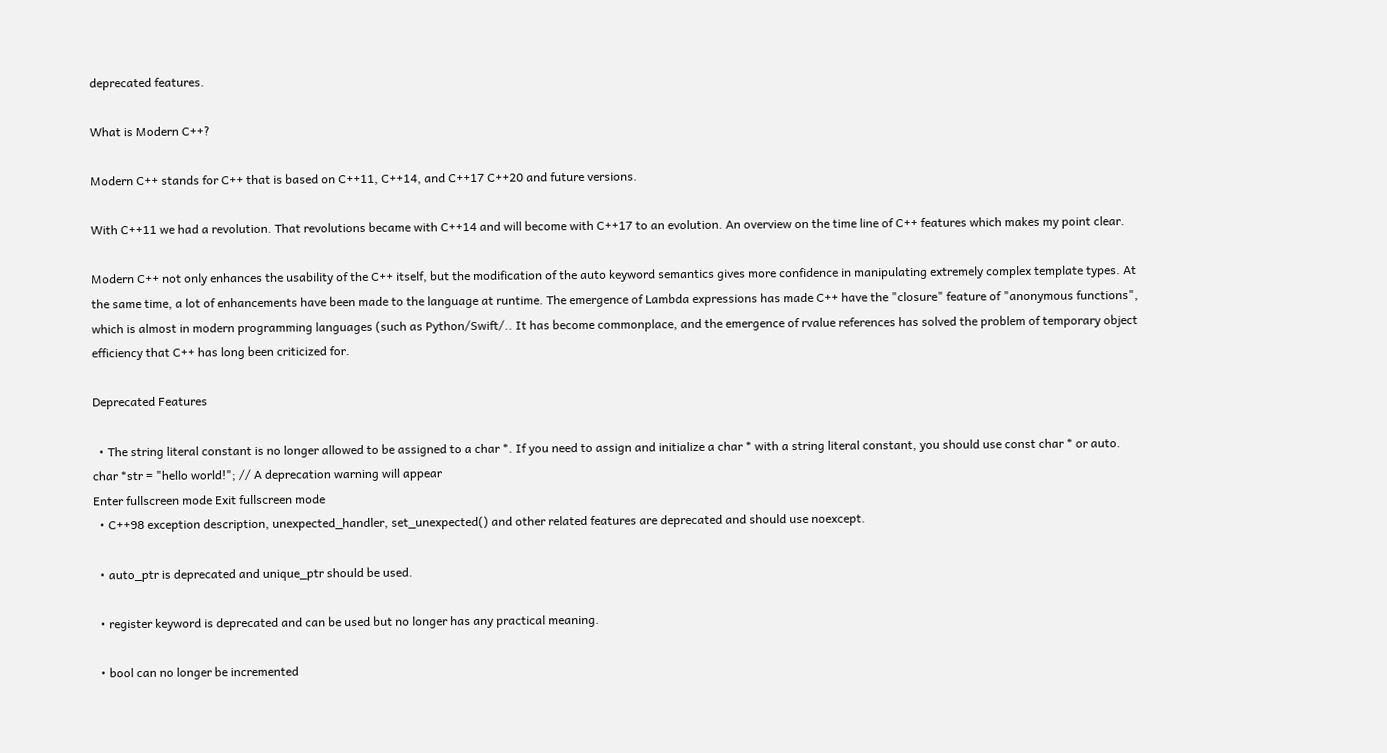deprecated features.

What is Modern C++?

Modern C++ stands for C++ that is based on C++11, C++14, and C++17 C++20 and future versions.

With C++11 we had a revolution. That revolutions became with C++14 and will become with C++17 to an evolution. An overview on the time line of C++ features which makes my point clear.

Modern C++ not only enhances the usability of the C++ itself, but the modification of the auto keyword semantics gives more confidence in manipulating extremely complex template types. At the same time, a lot of enhancements have been made to the language at runtime. The emergence of Lambda expressions has made C++ have the "closure" feature of "anonymous functions", which is almost in modern programming languages (such as Python/Swift/.. It has become commonplace, and the emergence of rvalue references has solved the problem of temporary object efficiency that C++ has long been criticized for.

Deprecated Features

  • The string literal constant is no longer allowed to be assigned to a char *. If you need to assign and initialize a char * with a string literal constant, you should use const char * or auto.
char *str = "hello world!"; // A deprecation warning will appear
Enter fullscreen mode Exit fullscreen mode
  • C++98 exception description, unexpected_handler, set_unexpected() and other related features are deprecated and should use noexcept.

  • auto_ptr is deprecated and unique_ptr should be used.

  • register keyword is deprecated and can be used but no longer has any practical meaning.

  • bool can no longer be incremented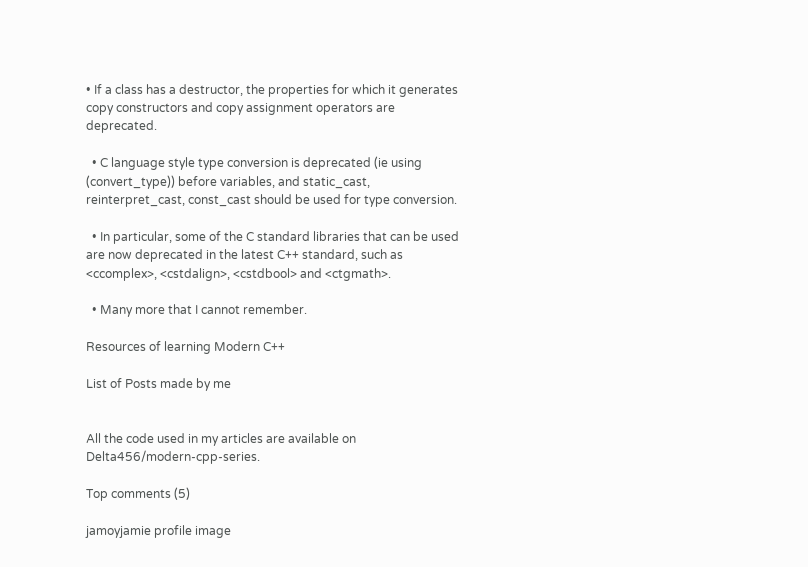• If a class has a destructor, the properties for which it generates copy constructors and copy assignment operators are deprecated.

  • C language style type conversion is deprecated (ie using (convert_type)) before variables, and static_cast, reinterpret_cast, const_cast should be used for type conversion.

  • In particular, some of the C standard libraries that can be used are now deprecated in the latest C++ standard, such as <ccomplex>, <cstdalign>, <cstdbool> and <ctgmath>.

  • Many more that I cannot remember.

Resources of learning Modern C++

List of Posts made by me


All the code used in my articles are available on Delta456/modern-cpp-series.

Top comments (5)

jamoyjamie profile image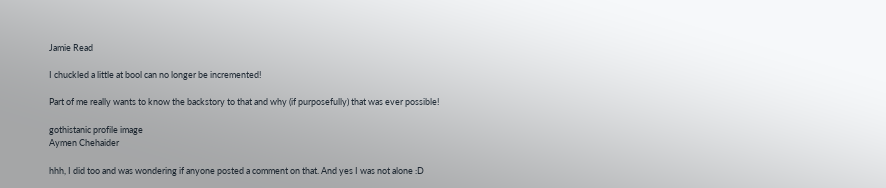Jamie Read

I chuckled a little at bool can no longer be incremented!

Part of me really wants to know the backstory to that and why (if purposefully) that was ever possible!

gothistanic profile image
Aymen Chehaider

hhh, I did too and was wondering if anyone posted a comment on that. And yes I was not alone :D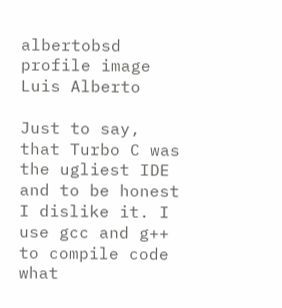albertobsd profile image
Luis Alberto

Just to say, that Turbo C was the ugliest IDE and to be honest I dislike it. I use gcc and g++ to compile code what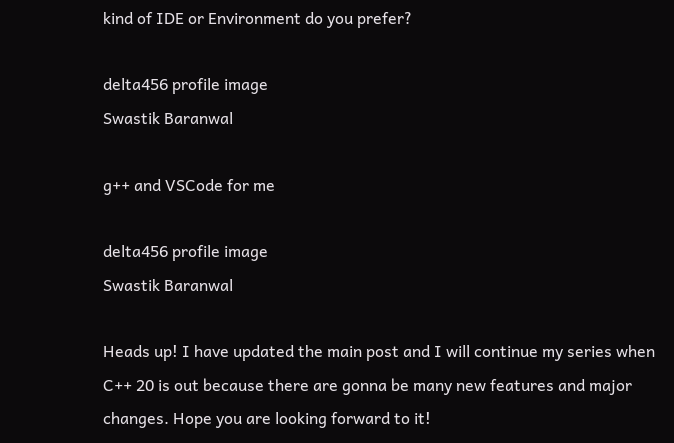kind of IDE or Environment do you prefer?

delta456 profile image
Swastik Baranwal

g++ and VSCode for me

delta456 profile image
Swastik Baranwal

Heads up! I have updated the main post and I will continue my series when C++ 20 is out because there are gonna be many new features and major changes. Hope you are looking forward to it!